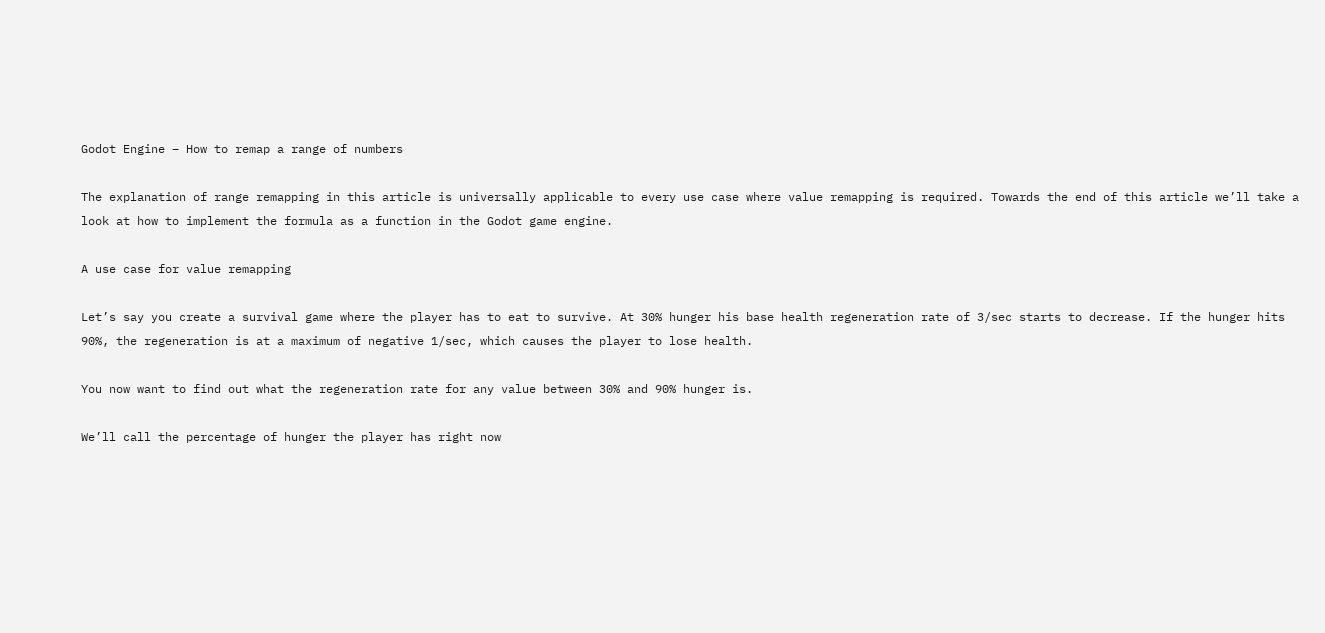Godot Engine – How to remap a range of numbers

The explanation of range remapping in this article is universally applicable to every use case where value remapping is required. Towards the end of this article we’ll take a look at how to implement the formula as a function in the Godot game engine.

A use case for value remapping

Let’s say you create a survival game where the player has to eat to survive. At 30% hunger his base health regeneration rate of 3/sec starts to decrease. If the hunger hits 90%, the regeneration is at a maximum of negative 1/sec, which causes the player to lose health.

You now want to find out what the regeneration rate for any value between 30% and 90% hunger is.

We’ll call the percentage of hunger the player has right now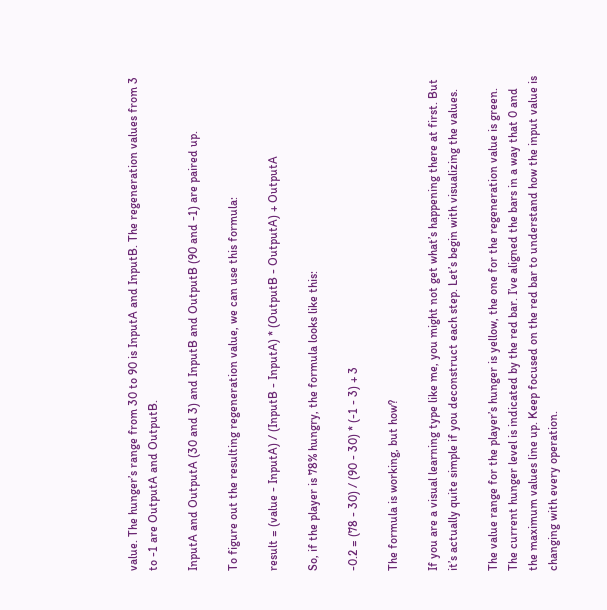value. The hunger’s range from 30 to 90 is InputA and InputB. The regeneration values from 3 to -1 are OutputA and OutputB.

InputA and OutputA (30 and 3) and InputB and OutputB (90 and -1) are paired up.

To figure out the resulting regeneration value, we can use this formula:

result = (value - InputA) / (InputB - InputA) * (OutputB - OutputA) + OutputA

So, if the player is 78% hungry, the formula looks like this:

-0.2 = (78 - 30) / (90 - 30) * (-1 - 3) + 3

The formula is working, but how?

If you are a visual learning type like me, you might not get what’s happening there at first. But it’s actually quite simple if you deconstruct each step. Let’s begin with visualizing the values.

The value range for the player’s hunger is yellow, the one for the regeneration value is green. The current hunger level is indicated by the red bar. I’ve aligned the bars in a way that 0 and the maximum values line up. Keep focused on the red bar to understand how the input value is changing with every operation.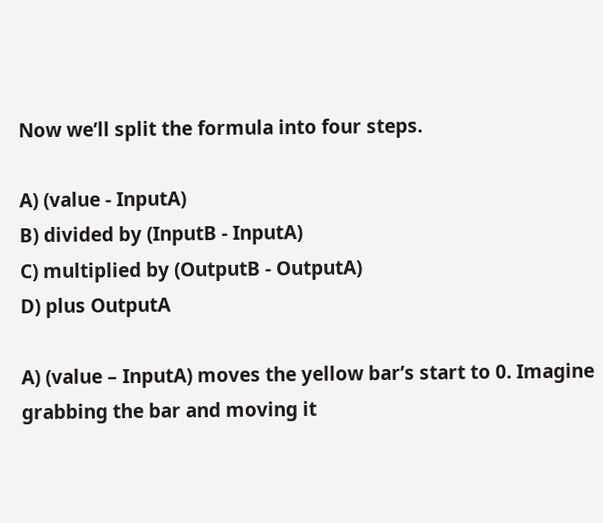Now we’ll split the formula into four steps.

A) (value - InputA)
B) divided by (InputB - InputA)
C) multiplied by (OutputB - OutputA)
D) plus OutputA

A) (value – InputA) moves the yellow bar’s start to 0. Imagine grabbing the bar and moving it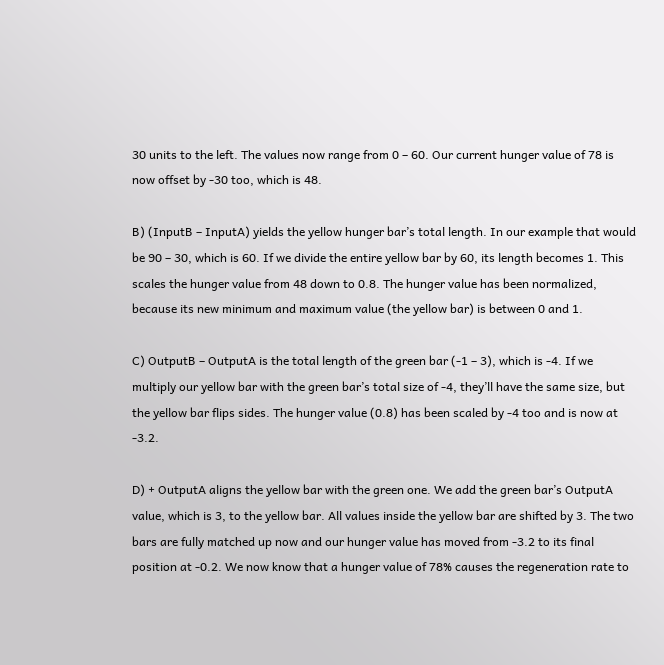30 units to the left. The values now range from 0 – 60. Our current hunger value of 78 is now offset by -30 too, which is 48.

B) (InputB – InputA) yields the yellow hunger bar’s total length. In our example that would be 90 – 30, which is 60. If we divide the entire yellow bar by 60, its length becomes 1. This scales the hunger value from 48 down to 0.8. The hunger value has been normalized, because its new minimum and maximum value (the yellow bar) is between 0 and 1.

C) OutputB – OutputA is the total length of the green bar (-1 – 3), which is -4. If we multiply our yellow bar with the green bar’s total size of -4, they’ll have the same size, but the yellow bar flips sides. The hunger value (0.8) has been scaled by -4 too and is now at -3.2.

D) + OutputA aligns the yellow bar with the green one. We add the green bar’s OutputA value, which is 3, to the yellow bar. All values inside the yellow bar are shifted by 3. The two bars are fully matched up now and our hunger value has moved from -3.2 to its final position at -0.2. We now know that a hunger value of 78% causes the regeneration rate to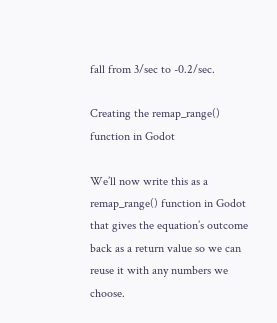fall from 3/sec to -0.2/sec.

Creating the remap_range() function in Godot

We’ll now write this as a remap_range() function in Godot that gives the equation’s outcome back as a return value so we can reuse it with any numbers we choose.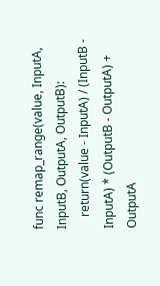func remap_range(value, InputA, InputB, OutputA, OutputB):
    return(value - InputA) / (InputB - InputA) * (OutputB - OutputA) + OutputA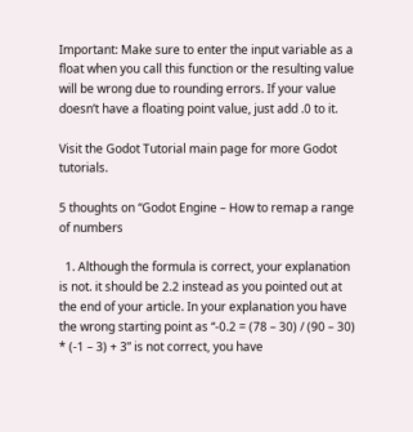Important: Make sure to enter the input variable as a float when you call this function or the resulting value will be wrong due to rounding errors. If your value doesn’t have a floating point value, just add .0 to it.

Visit the Godot Tutorial main page for more Godot tutorials.

5 thoughts on “Godot Engine – How to remap a range of numbers

  1. Although the formula is correct, your explanation is not. it should be 2.2 instead as you pointed out at the end of your article. In your explanation you have the wrong starting point as “-0.2 = (78 – 30) / (90 – 30) * (-1 – 3) + 3” is not correct, you have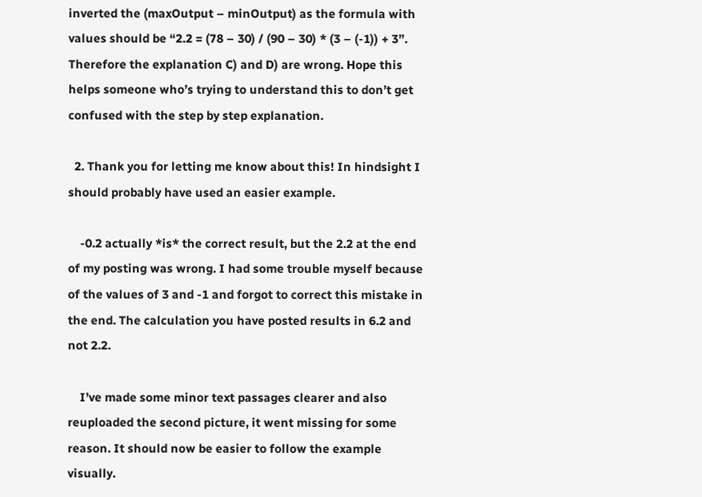inverted the (maxOutput – minOutput) as the formula with values should be “2.2 = (78 – 30) / (90 – 30) * (3 – (-1)) + 3”. Therefore the explanation C) and D) are wrong. Hope this helps someone who’s trying to understand this to don’t get confused with the step by step explanation.

  2. Thank you for letting me know about this! In hindsight I should probably have used an easier example.

    -0.2 actually *is* the correct result, but the 2.2 at the end of my posting was wrong. I had some trouble myself because of the values of 3 and -1 and forgot to correct this mistake in the end. The calculation you have posted results in 6.2 and not 2.2.

    I’ve made some minor text passages clearer and also reuploaded the second picture, it went missing for some reason. It should now be easier to follow the example visually.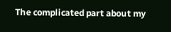The complicated part about my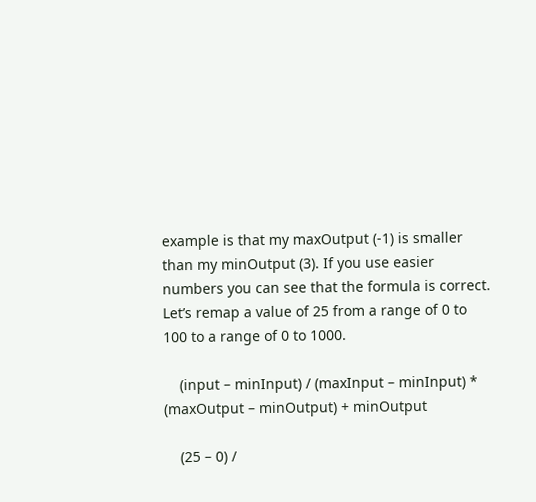example is that my maxOutput (-1) is smaller than my minOutput (3). If you use easier numbers you can see that the formula is correct. Let’s remap a value of 25 from a range of 0 to 100 to a range of 0 to 1000.

    (input – minInput) / (maxInput – minInput) * (maxOutput – minOutput) + minOutput

    (25 – 0) /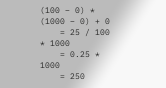(100 – 0) * (1000 – 0) + 0
    = 25 / 100 * 1000
    = 0.25 * 1000
    = 250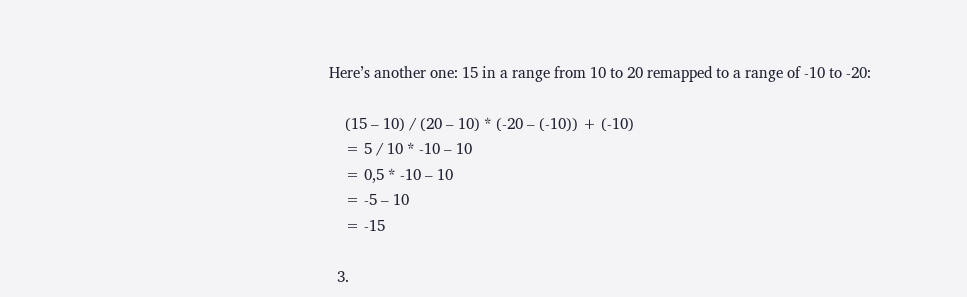Here’s another one: 15 in a range from 10 to 20 remapped to a range of -10 to -20:

    (15 – 10) / (20 – 10) * (-20 – (-10)) + (-10)
    = 5 / 10 * -10 – 10
    = 0,5 * -10 – 10
    = -5 – 10
    = -15

  3.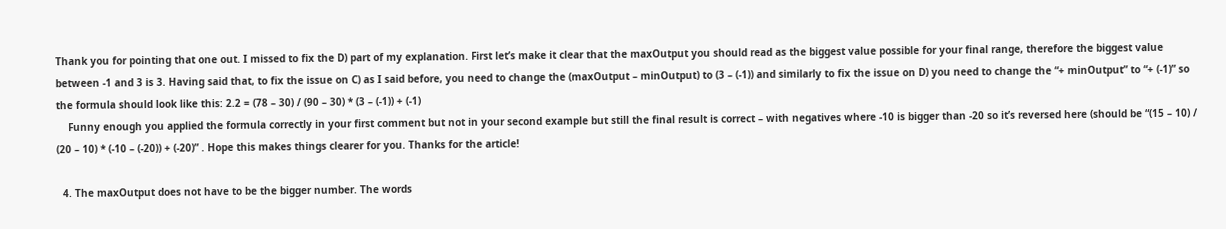Thank you for pointing that one out. I missed to fix the D) part of my explanation. First let’s make it clear that the maxOutput you should read as the biggest value possible for your final range, therefore the biggest value between -1 and 3 is 3. Having said that, to fix the issue on C) as I said before, you need to change the (maxOutput – minOutput) to (3 – (-1)) and similarly to fix the issue on D) you need to change the “+ minOutput” to “+ (-1)” so the formula should look like this: 2.2 = (78 – 30) / (90 – 30) * (3 – (-1)) + (-1)
    Funny enough you applied the formula correctly in your first comment but not in your second example but still the final result is correct – with negatives where -10 is bigger than -20 so it’s reversed here (should be “(15 – 10) / (20 – 10) * (-10 – (-20)) + (-20)” . Hope this makes things clearer for you. Thanks for the article!

  4. The maxOutput does not have to be the bigger number. The words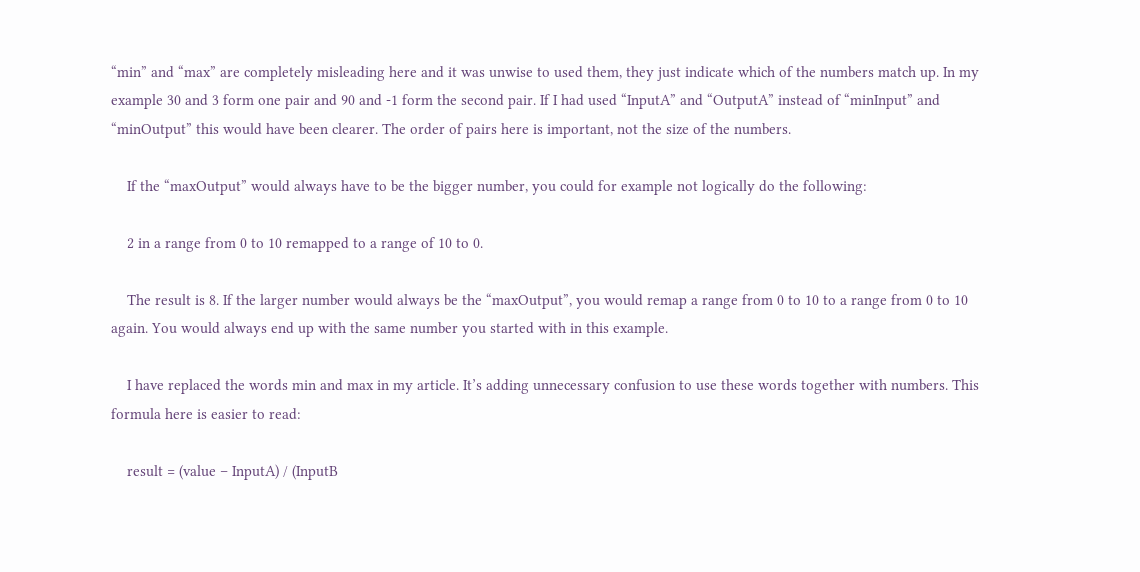“min” and “max” are completely misleading here and it was unwise to used them, they just indicate which of the numbers match up. In my example 30 and 3 form one pair and 90 and -1 form the second pair. If I had used “InputA” and “OutputA” instead of “minInput” and “minOutput” this would have been clearer. The order of pairs here is important, not the size of the numbers.

    If the “maxOutput” would always have to be the bigger number, you could for example not logically do the following:

    2 in a range from 0 to 10 remapped to a range of 10 to 0.

    The result is 8. If the larger number would always be the “maxOutput”, you would remap a range from 0 to 10 to a range from 0 to 10 again. You would always end up with the same number you started with in this example.

    I have replaced the words min and max in my article. It’s adding unnecessary confusion to use these words together with numbers. This formula here is easier to read:

    result = (value – InputA) / (InputB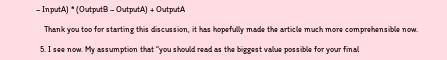– InputA) * (OutputB – OutputA) + OutputA

    Thank you too for starting this discussion, it has hopefully made the article much more comprehensible now.

  5. I see now. My assumption that “you should read as the biggest value possible for your final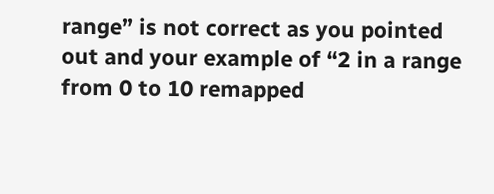range” is not correct as you pointed out and your example of “2 in a range from 0 to 10 remapped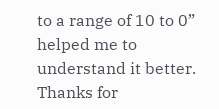to a range of 10 to 0” helped me to understand it better. Thanks for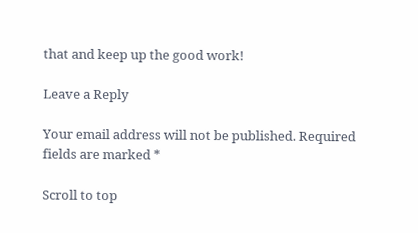that and keep up the good work!

Leave a Reply

Your email address will not be published. Required fields are marked *

Scroll to top